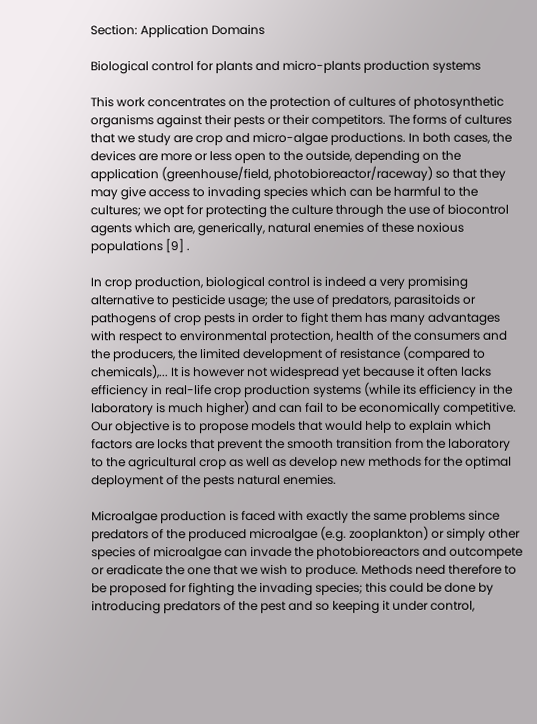Section: Application Domains

Biological control for plants and micro-plants production systems

This work concentrates on the protection of cultures of photosynthetic organisms against their pests or their competitors. The forms of cultures that we study are crop and micro-algae productions. In both cases, the devices are more or less open to the outside, depending on the application (greenhouse/field, photobioreactor/raceway) so that they may give access to invading species which can be harmful to the cultures; we opt for protecting the culture through the use of biocontrol agents which are, generically, natural enemies of these noxious populations [9] .

In crop production, biological control is indeed a very promising alternative to pesticide usage; the use of predators, parasitoids or pathogens of crop pests in order to fight them has many advantages with respect to environmental protection, health of the consumers and the producers, the limited development of resistance (compared to chemicals),... It is however not widespread yet because it often lacks efficiency in real-life crop production systems (while its efficiency in the laboratory is much higher) and can fail to be economically competitive. Our objective is to propose models that would help to explain which factors are locks that prevent the smooth transition from the laboratory to the agricultural crop as well as develop new methods for the optimal deployment of the pests natural enemies.

Microalgae production is faced with exactly the same problems since predators of the produced microalgae (e.g. zooplankton) or simply other species of microalgae can invade the photobioreactors and outcompete or eradicate the one that we wish to produce. Methods need therefore to be proposed for fighting the invading species; this could be done by introducing predators of the pest and so keeping it under control,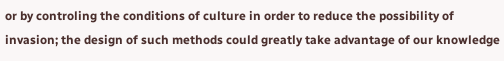or by controling the conditions of culture in order to reduce the possibility of invasion; the design of such methods could greatly take advantage of our knowledge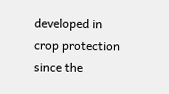developed in crop protection since the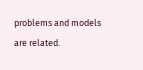problems and models are related.